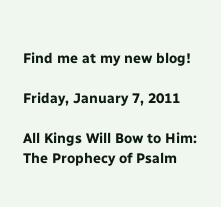Find me at my new blog!

Friday, January 7, 2011

All Kings Will Bow to Him: The Prophecy of Psalm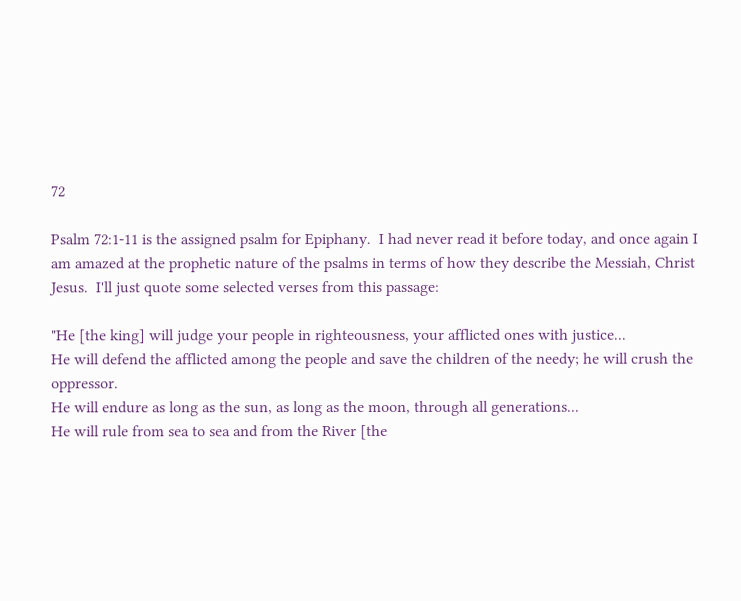72

Psalm 72:1-11 is the assigned psalm for Epiphany.  I had never read it before today, and once again I am amazed at the prophetic nature of the psalms in terms of how they describe the Messiah, Christ Jesus.  I'll just quote some selected verses from this passage:

"He [the king] will judge your people in righteousness, your afflicted ones with justice...
He will defend the afflicted among the people and save the children of the needy; he will crush the oppressor.
He will endure as long as the sun, as long as the moon, through all generations...
He will rule from sea to sea and from the River [the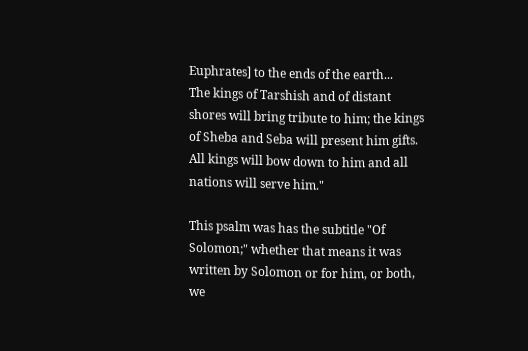Euphrates] to the ends of the earth...
The kings of Tarshish and of distant shores will bring tribute to him; the kings of Sheba and Seba will present him gifts.
All kings will bow down to him and all nations will serve him."

This psalm was has the subtitle "Of Solomon;" whether that means it was written by Solomon or for him, or both, we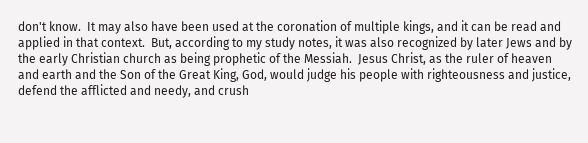don't know.  It may also have been used at the coronation of multiple kings, and it can be read and applied in that context.  But, according to my study notes, it was also recognized by later Jews and by the early Christian church as being prophetic of the Messiah.  Jesus Christ, as the ruler of heaven and earth and the Son of the Great King, God, would judge his people with righteousness and justice, defend the afflicted and needy, and crush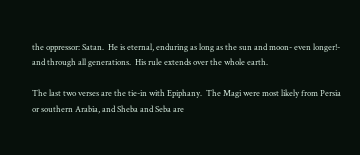the oppressor: Satan.  He is eternal, enduring as long as the sun and moon- even longer!- and through all generations.  His rule extends over the whole earth.

The last two verses are the tie-in with Epiphany.  The Magi were most likely from Persia or southern Arabia, and Sheba and Seba are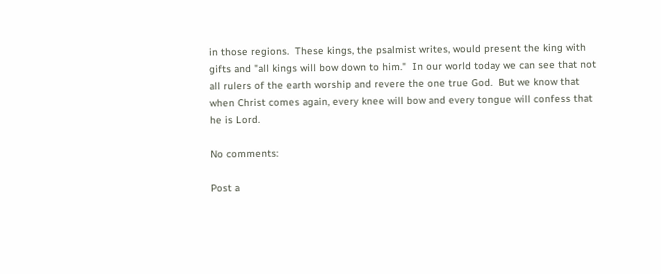in those regions.  These kings, the psalmist writes, would present the king with gifts and "all kings will bow down to him."  In our world today we can see that not all rulers of the earth worship and revere the one true God.  But we know that when Christ comes again, every knee will bow and every tongue will confess that he is Lord.

No comments:

Post a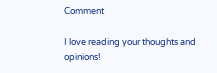Comment

I love reading your thoughts and opinions!